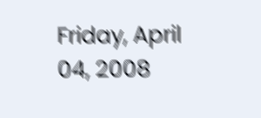Friday, April 04, 2008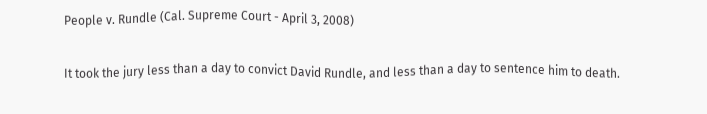People v. Rundle (Cal. Supreme Court - April 3, 2008)

It took the jury less than a day to convict David Rundle, and less than a day to sentence him to death.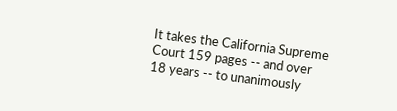It takes the California Supreme Court 159 pages -- and over 18 years -- to unanimously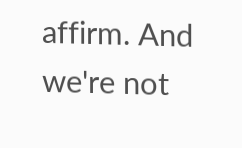affirm. And we're not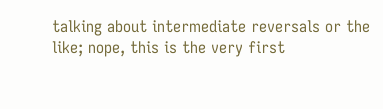talking about intermediate reversals or the like; nope, this is the very first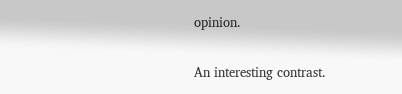opinion.

An interesting contrast.